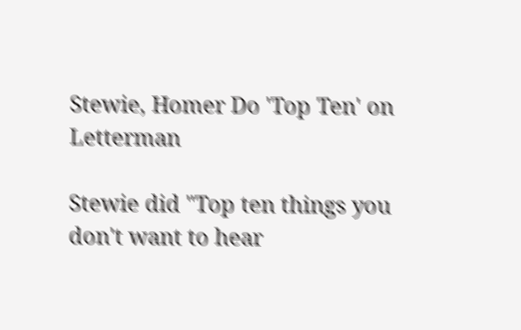Stewie, Homer Do 'Top Ten' on Letterman

Stewie did "Top ten things you don't want to hear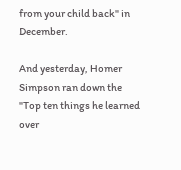from your child back" in December.

And yesterday, Homer Simpson ran down the "Top ten things he learned over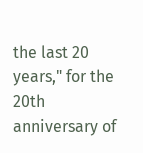the last 20 years," for the 20th anniversary of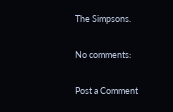The Simpsons.

No comments:

Post a Comment